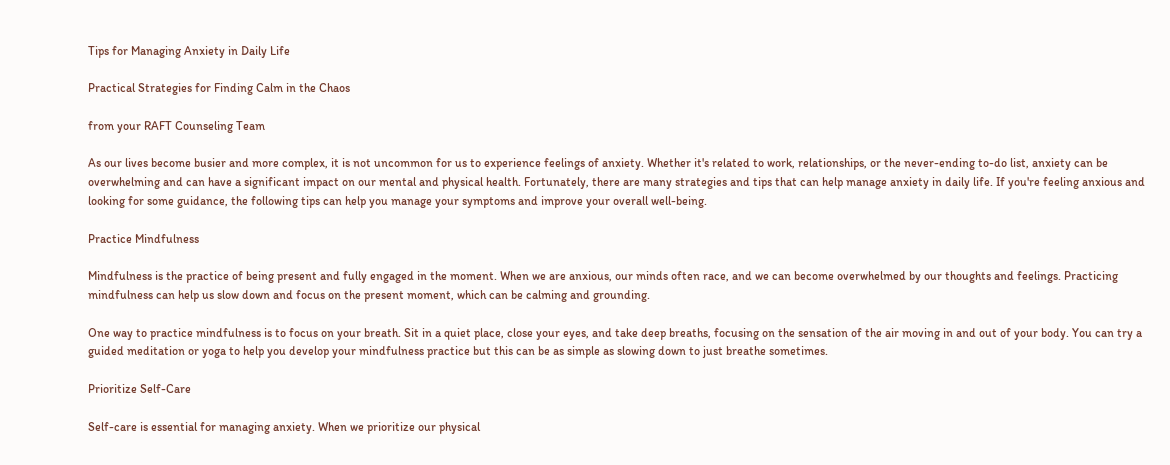Tips for Managing Anxiety in Daily Life

Practical Strategies for Finding Calm in the Chaos

from your RAFT Counseling Team

As our lives become busier and more complex, it is not uncommon for us to experience feelings of anxiety. Whether it's related to work, relationships, or the never-ending to-do list, anxiety can be overwhelming and can have a significant impact on our mental and physical health. Fortunately, there are many strategies and tips that can help manage anxiety in daily life. If you're feeling anxious and looking for some guidance, the following tips can help you manage your symptoms and improve your overall well-being.

Practice Mindfulness

Mindfulness is the practice of being present and fully engaged in the moment. When we are anxious, our minds often race, and we can become overwhelmed by our thoughts and feelings. Practicing mindfulness can help us slow down and focus on the present moment, which can be calming and grounding.

One way to practice mindfulness is to focus on your breath. Sit in a quiet place, close your eyes, and take deep breaths, focusing on the sensation of the air moving in and out of your body. You can try a guided meditation or yoga to help you develop your mindfulness practice but this can be as simple as slowing down to just breathe sometimes.

Prioritize Self-Care

Self-care is essential for managing anxiety. When we prioritize our physical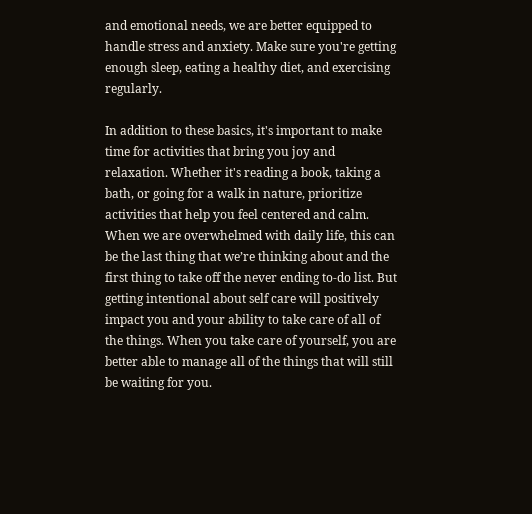and emotional needs, we are better equipped to handle stress and anxiety. Make sure you're getting enough sleep, eating a healthy diet, and exercising regularly.

In addition to these basics, it's important to make time for activities that bring you joy and relaxation. Whether it's reading a book, taking a bath, or going for a walk in nature, prioritize activities that help you feel centered and calm. When we are overwhelmed with daily life, this can be the last thing that we’re thinking about and the first thing to take off the never ending to-do list. But getting intentional about self care will positively impact you and your ability to take care of all of the things. When you take care of yourself, you are better able to manage all of the things that will still be waiting for you.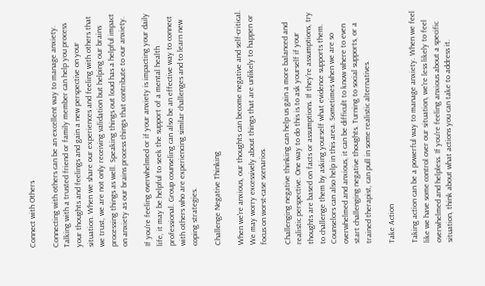Connect with Others

Connecting with others can be an excellent way to manage anxiety. Talking with a trusted friend or family member can help you process your thoughts and feelings and gain a new perspective on your situation. When we share our experiences and feeling with others that we trust, we are not only receiving validation but helping our brains processing things as well. Speaking things out loud has a helpful impact on anxiety as our brains process things that contribute to our anxiety.

If you're feeling overwhelmed or if your anxiety is impacting your daily life, it may be helpful to seek the support of a mental health professional. Group counseling can also be an effective way to connect with others who are experiencing similar challenges and to learn new coping strategies.

Challenge Negative Thinking

When we're anxious, our thoughts can become negative and self-critical. We may worry excessively about things that are unlikely to happen or focus on worst-case scenarios.

Challenging negative thinking can help us gain a more balanced and realistic perspective. One way to do this is to ask yourself if your thoughts are based on facts or assumptions. If they're assumptions, try to challenge them by asking yourself what evidence supports them. Counselors can also help in this area. Sometimes when we are so overwhelmed and anxious, it can be difficult to know where to even start challenging negative thoughts. Turning to social supports, or a trained therapist, can pull in some realistic alternatives.

Take Action

Taking action can be a powerful way to manage anxiety. When we feel like we have some control over our situation, we're less likely to feel overwhelmed and helpless. If you're feeling anxious about a specific situation, think about what actions you can take to address it.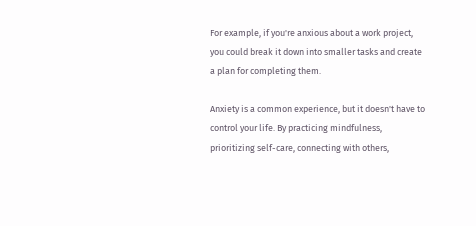For example, if you're anxious about a work project, you could break it down into smaller tasks and create a plan for completing them.

Anxiety is a common experience, but it doesn't have to control your life. By practicing mindfulness, prioritizing self-care, connecting with others,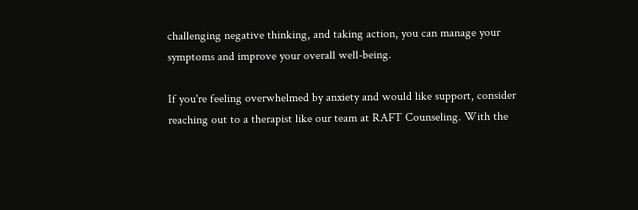challenging negative thinking, and taking action, you can manage your symptoms and improve your overall well-being.

If you're feeling overwhelmed by anxiety and would like support, consider reaching out to a therapist like our team at RAFT Counseling. With the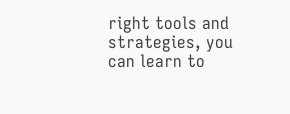right tools and strategies, you can learn to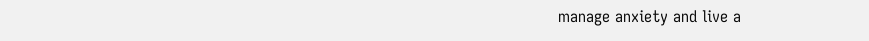manage anxiety and live a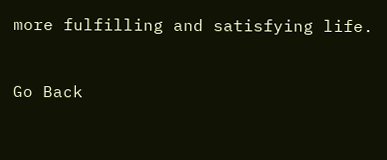more fulfilling and satisfying life.


Go Back